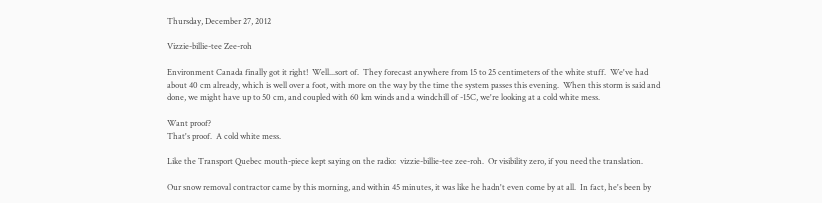Thursday, December 27, 2012

Vizzie-billie-tee Zee-roh

Environment Canada finally got it right!  Well...sort of.  They forecast anywhere from 15 to 25 centimeters of the white stuff.  We've had about 40 cm already, which is well over a foot, with more on the way by the time the system passes this evening.  When this storm is said and done, we might have up to 50 cm, and coupled with 60 km winds and a windchill of -15C, we're looking at a cold white mess.

Want proof?
That's proof.  A cold white mess.

Like the Transport Quebec mouth-piece kept saying on the radio:  vizzie-billie-tee zee-roh.  Or visibility zero, if you need the translation.

Our snow removal contractor came by this morning, and within 45 minutes, it was like he hadn't even come by at all.  In fact, he's been by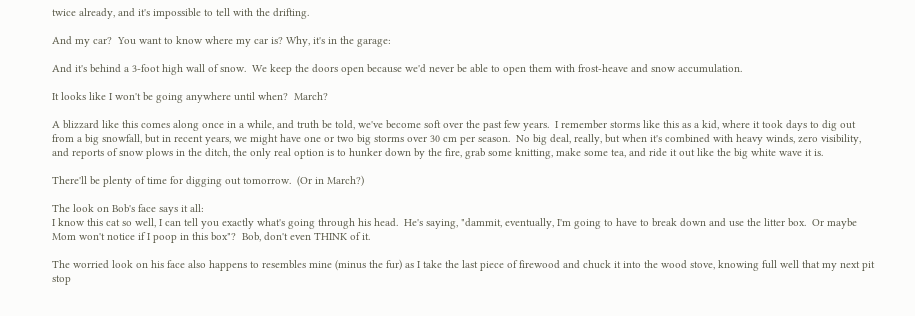twice already, and it's impossible to tell with the drifting.

And my car?  You want to know where my car is? Why, it's in the garage:

And it's behind a 3-foot high wall of snow.  We keep the doors open because we'd never be able to open them with frost-heave and snow accumulation.

It looks like I won't be going anywhere until when?  March?

A blizzard like this comes along once in a while, and truth be told, we've become soft over the past few years.  I remember storms like this as a kid, where it took days to dig out from a big snowfall, but in recent years, we might have one or two big storms over 30 cm per season.  No big deal, really, but when it's combined with heavy winds, zero visibility, and reports of snow plows in the ditch, the only real option is to hunker down by the fire, grab some knitting, make some tea, and ride it out like the big white wave it is.

There'll be plenty of time for digging out tomorrow.  (Or in March?)

The look on Bob's face says it all:
I know this cat so well, I can tell you exactly what's going through his head.  He's saying, "dammit, eventually, I'm going to have to break down and use the litter box.  Or maybe Mom won't notice if I poop in this box"?  Bob, don't even THINK of it.

The worried look on his face also happens to resembles mine (minus the fur) as I take the last piece of firewood and chuck it into the wood stove, knowing full well that my next pit stop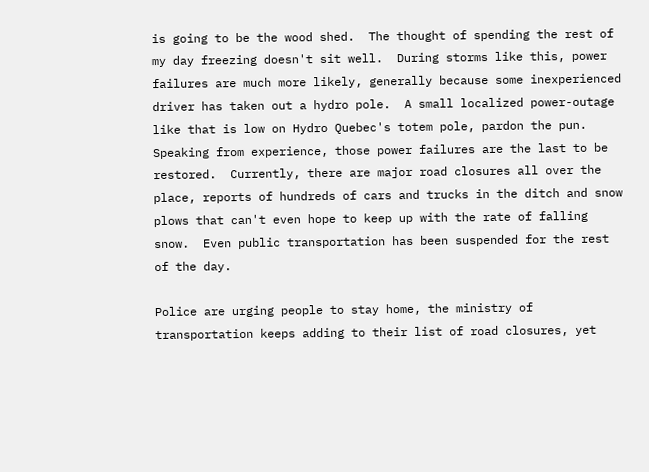is going to be the wood shed.  The thought of spending the rest of my day freezing doesn't sit well.  During storms like this, power failures are much more likely, generally because some inexperienced driver has taken out a hydro pole.  A small localized power-outage like that is low on Hydro Quebec's totem pole, pardon the pun.  Speaking from experience, those power failures are the last to be restored.  Currently, there are major road closures all over the place, reports of hundreds of cars and trucks in the ditch and snow plows that can't even hope to keep up with the rate of falling snow.  Even public transportation has been suspended for the rest of the day.

Police are urging people to stay home, the ministry of transportation keeps adding to their list of road closures, yet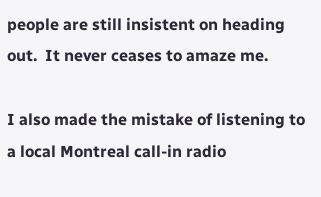people are still insistent on heading out.  It never ceases to amaze me.

I also made the mistake of listening to a local Montreal call-in radio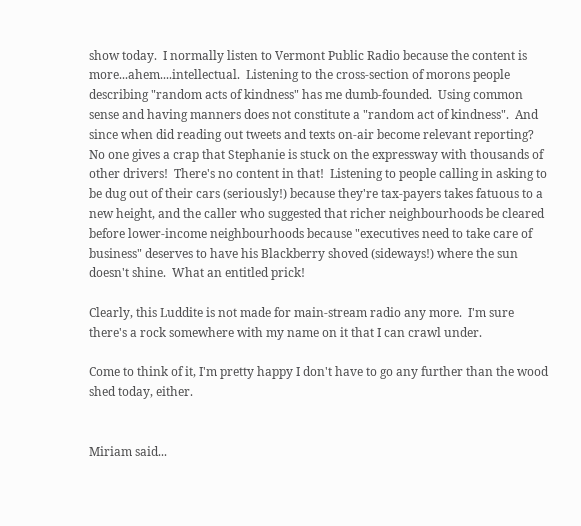show today.  I normally listen to Vermont Public Radio because the content is more...ahem....intellectual.  Listening to the cross-section of morons people describing "random acts of kindness" has me dumb-founded.  Using common sense and having manners does not constitute a "random act of kindness".  And since when did reading out tweets and texts on-air become relevant reporting?  No one gives a crap that Stephanie is stuck on the expressway with thousands of other drivers!  There's no content in that!  Listening to people calling in asking to be dug out of their cars (seriously!) because they're tax-payers takes fatuous to a new height, and the caller who suggested that richer neighbourhoods be cleared before lower-income neighbourhoods because "executives need to take care of business" deserves to have his Blackberry shoved (sideways!) where the sun doesn't shine.  What an entitled prick!

Clearly, this Luddite is not made for main-stream radio any more.  I'm sure there's a rock somewhere with my name on it that I can crawl under.

Come to think of it, I'm pretty happy I don't have to go any further than the wood shed today, either.


Miriam said...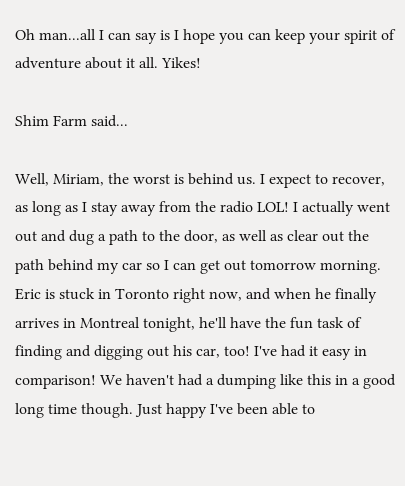Oh man...all I can say is I hope you can keep your spirit of adventure about it all. Yikes!

Shim Farm said...

Well, Miriam, the worst is behind us. I expect to recover, as long as I stay away from the radio LOL! I actually went out and dug a path to the door, as well as clear out the path behind my car so I can get out tomorrow morning. Eric is stuck in Toronto right now, and when he finally arrives in Montreal tonight, he'll have the fun task of finding and digging out his car, too! I've had it easy in comparison! We haven't had a dumping like this in a good long time though. Just happy I've been able to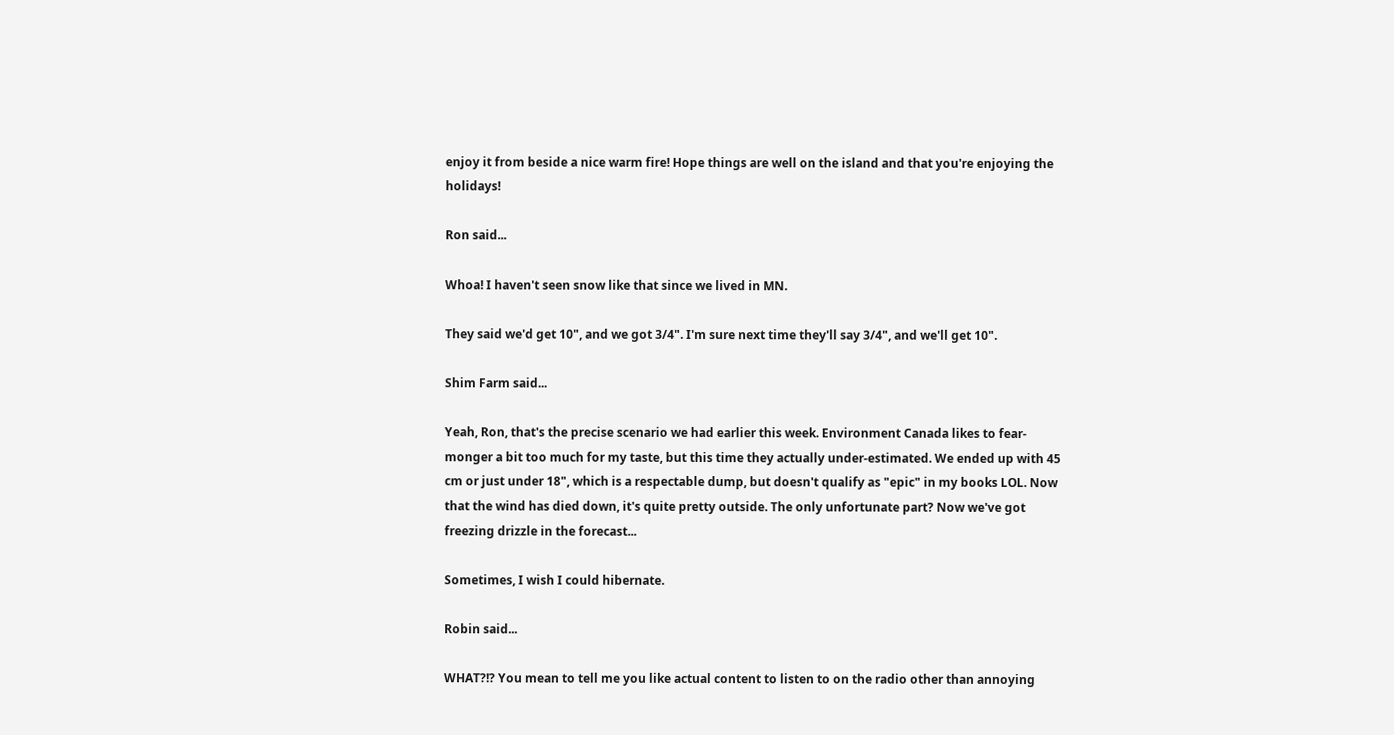enjoy it from beside a nice warm fire! Hope things are well on the island and that you're enjoying the holidays!

Ron said...

Whoa! I haven't seen snow like that since we lived in MN.

They said we'd get 10", and we got 3/4". I'm sure next time they'll say 3/4", and we'll get 10".

Shim Farm said...

Yeah, Ron, that's the precise scenario we had earlier this week. Environment Canada likes to fear-monger a bit too much for my taste, but this time they actually under-estimated. We ended up with 45 cm or just under 18", which is a respectable dump, but doesn't qualify as "epic" in my books LOL. Now that the wind has died down, it's quite pretty outside. The only unfortunate part? Now we've got freezing drizzle in the forecast...

Sometimes, I wish I could hibernate.

Robin said...

WHAT?!? You mean to tell me you like actual content to listen to on the radio other than annoying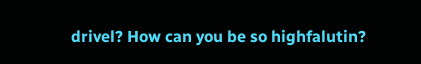drivel? How can you be so highfalutin?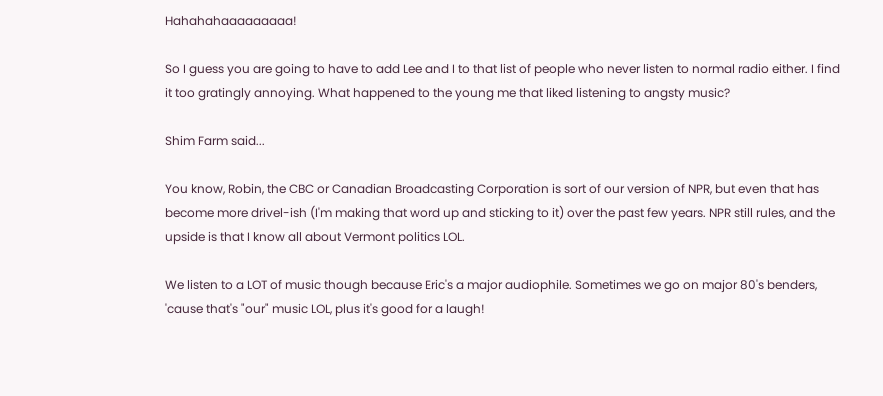Hahahahaaaaaaaaa!

So I guess you are going to have to add Lee and I to that list of people who never listen to normal radio either. I find it too gratingly annoying. What happened to the young me that liked listening to angsty music?

Shim Farm said...

You know, Robin, the CBC or Canadian Broadcasting Corporation is sort of our version of NPR, but even that has become more drivel-ish (I'm making that word up and sticking to it) over the past few years. NPR still rules, and the upside is that I know all about Vermont politics LOL.

We listen to a LOT of music though because Eric's a major audiophile. Sometimes we go on major 80's benders, 'cause that's "our" music LOL, plus it's good for a laugh!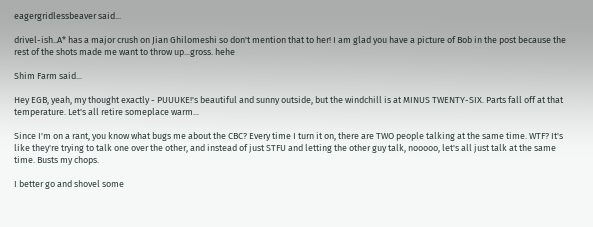eagergridlessbeaver said...

drivel-ish..A* has a major crush on Jian Ghilomeshi so don't mention that to her! I am glad you have a picture of Bob in the post because the rest of the shots made me want to throw up...gross. hehe

Shim Farm said...

Hey EGB, yeah, my thought exactly - PUUUKE!'s beautiful and sunny outside, but the windchill is at MINUS TWENTY-SIX. Parts fall off at that temperature. Let's all retire someplace warm...

Since I'm on a rant, you know what bugs me about the CBC? Every time I turn it on, there are TWO people talking at the same time. WTF? It's like they're trying to talk one over the other, and instead of just STFU and letting the other guy talk, nooooo, let's all just talk at the same time. Busts my chops.

I better go and shovel some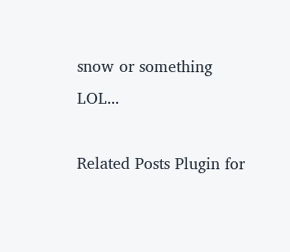snow or something LOL...

Related Posts Plugin for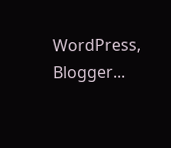WordPress, Blogger...